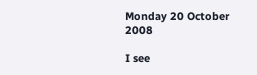Monday 20 October 2008

I see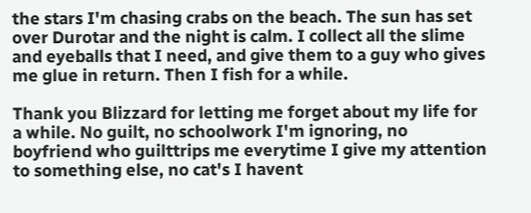the stars I'm chasing crabs on the beach. The sun has set over Durotar and the night is calm. I collect all the slime and eyeballs that I need, and give them to a guy who gives me glue in return. Then I fish for a while.

Thank you Blizzard for letting me forget about my life for a while. No guilt, no schoolwork I'm ignoring, no boyfriend who guilttrips me everytime I give my attention to something else, no cat's I havent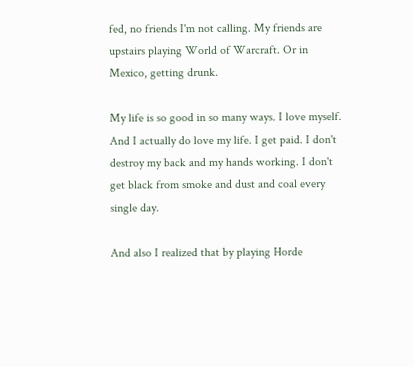fed, no friends I'm not calling. My friends are upstairs playing World of Warcraft. Or in Mexico, getting drunk.

My life is so good in so many ways. I love myself. And I actually do love my life. I get paid. I don't destroy my back and my hands working. I don't get black from smoke and dust and coal every single day.

And also I realized that by playing Horde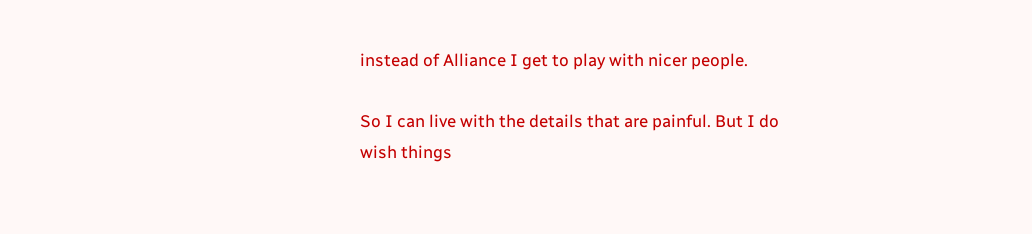instead of Alliance I get to play with nicer people.

So I can live with the details that are painful. But I do wish things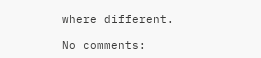where different.

No comments: